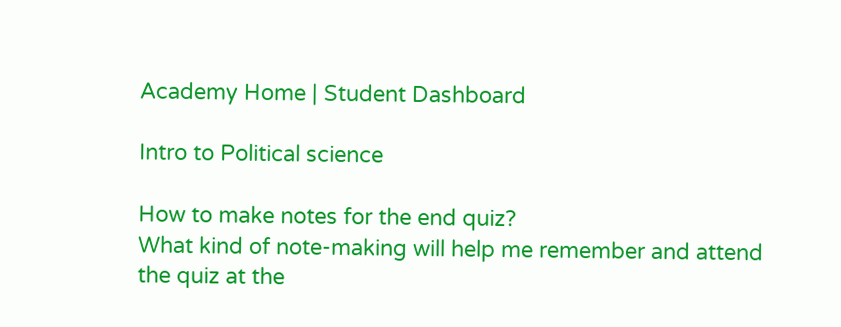Academy Home | Student Dashboard

Intro to Political science

How to make notes for the end quiz?
What kind of note-making will help me remember and attend the quiz at the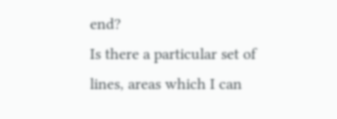end?
Is there a particular set of lines, areas which I can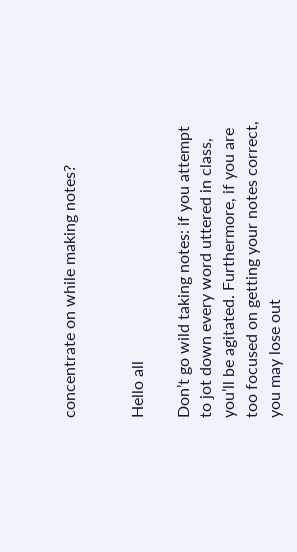concentrate on while making notes?


Hello all

Don’t go wild taking notes: if you attempt to jot down every word uttered in class, you’ll be agitated. Furthermore, if you are too focused on getting your notes correct, you may lose out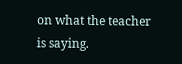on what the teacher is saying.